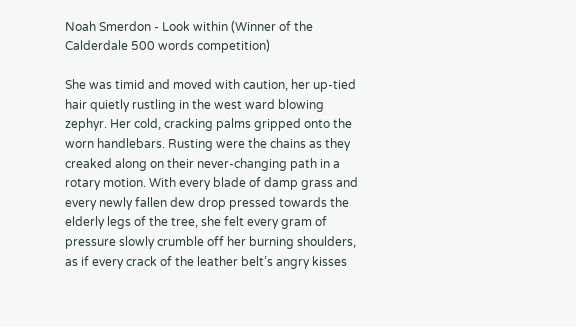Noah Smerdon - Look within (Winner of the Calderdale 500 words competition)

She was timid and moved with caution, her up-tied hair quietly rustling in the west ward blowing zephyr. Her cold, cracking palms gripped onto the worn handlebars. Rusting were the chains as they creaked along on their never-changing path in a rotary motion. With every blade of damp grass and every newly fallen dew drop pressed towards the elderly legs of the tree, she felt every gram of pressure slowly crumble off her burning shoulders, as if every crack of the leather belt’s angry kisses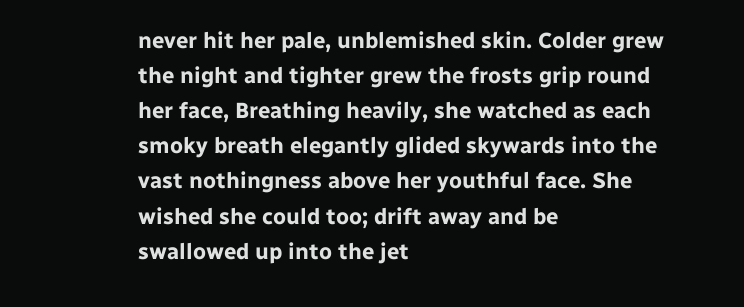never hit her pale, unblemished skin. Colder grew the night and tighter grew the frosts grip round her face, Breathing heavily, she watched as each smoky breath elegantly glided skywards into the vast nothingness above her youthful face. She wished she could too; drift away and be swallowed up into the jet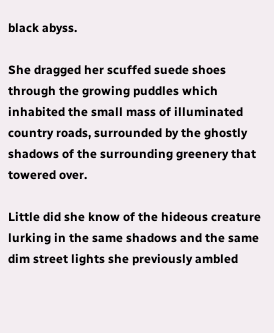black abyss.

She dragged her scuffed suede shoes through the growing puddles which inhabited the small mass of illuminated country roads, surrounded by the ghostly shadows of the surrounding greenery that towered over.

Little did she know of the hideous creature lurking in the same shadows and the same dim street lights she previously ambled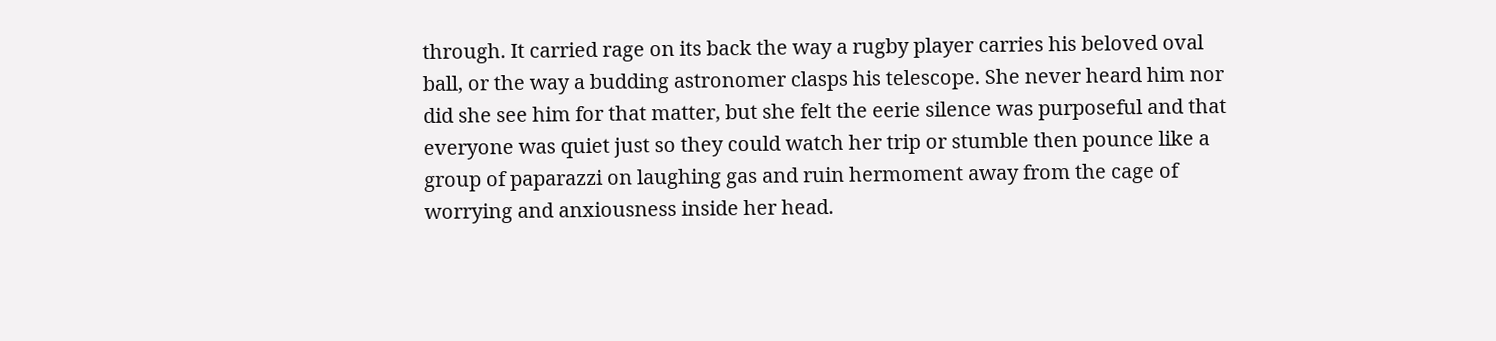through. It carried rage on its back the way a rugby player carries his beloved oval ball, or the way a budding astronomer clasps his telescope. She never heard him nor did she see him for that matter, but she felt the eerie silence was purposeful and that everyone was quiet just so they could watch her trip or stumble then pounce like a group of paparazzi on laughing gas and ruin hermoment away from the cage of worrying and anxiousness inside her head.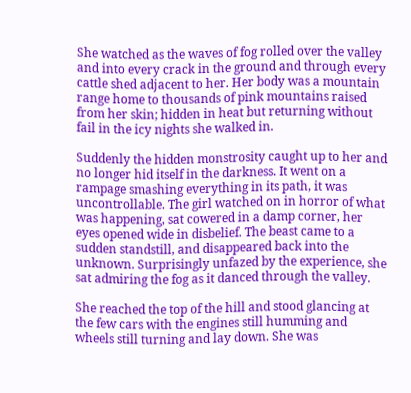She watched as the waves of fog rolled over the valley and into every crack in the ground and through every cattle shed adjacent to her. Her body was a mountain range home to thousands of pink mountains raised from her skin; hidden in heat but returning without fail in the icy nights she walked in.

Suddenly the hidden monstrosity caught up to her and no longer hid itself in the darkness. It went on a rampage smashing everything in its path, it was uncontrollable. The girl watched on in horror of what was happening, sat cowered in a damp corner, her eyes opened wide in disbelief. The beast came to a sudden standstill, and disappeared back into the unknown. Surprisingly unfazed by the experience, she sat admiring the fog as it danced through the valley.

She reached the top of the hill and stood glancing at the few cars with the engines still humming and wheels still turning and lay down. She was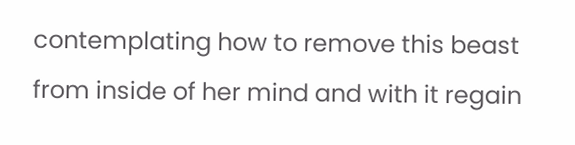contemplating how to remove this beast from inside of her mind and with it regain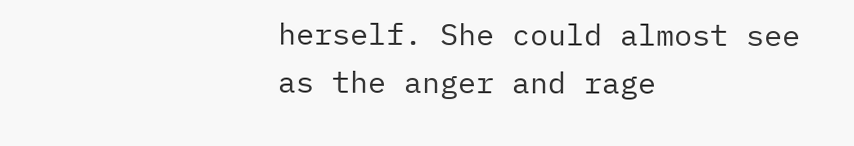herself. She could almost see as the anger and rage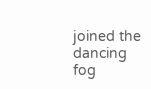joined the dancing fog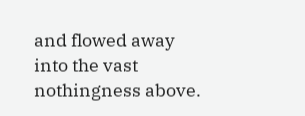and flowed away into the vast nothingness above.